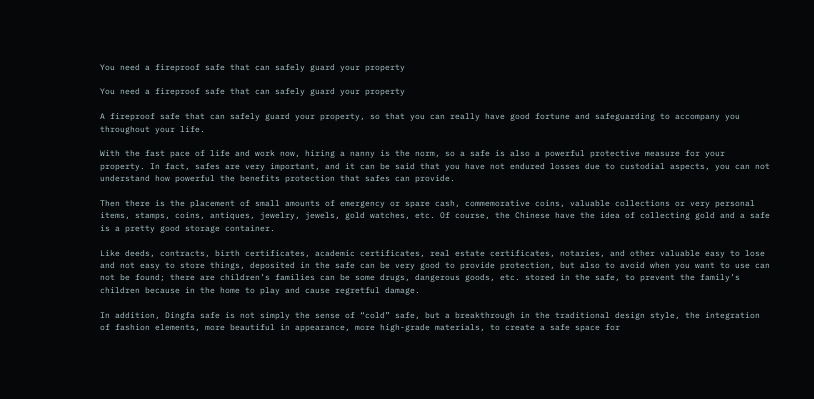You need a fireproof safe that can safely guard your property

You need a fireproof safe that can safely guard your property

A fireproof safe that can safely guard your property, so that you can really have good fortune and safeguarding to accompany you throughout your life.

With the fast pace of life and work now, hiring a nanny is the norm, so a safe is also a powerful protective measure for your property. In fact, safes are very important, and it can be said that you have not endured losses due to custodial aspects, you can not understand how powerful the benefits protection that safes can provide.

Then there is the placement of small amounts of emergency or spare cash, commemorative coins, valuable collections or very personal items, stamps, coins, antiques, jewelry, jewels, gold watches, etc. Of course, the Chinese have the idea of collecting gold and a safe is a pretty good storage container.

Like deeds, contracts, birth certificates, academic certificates, real estate certificates, notaries, and other valuable easy to lose and not easy to store things, deposited in the safe can be very good to provide protection, but also to avoid when you want to use can not be found; there are children’s families can be some drugs, dangerous goods, etc. stored in the safe, to prevent the family’s children because in the home to play and cause regretful damage.

In addition, Dingfa safe is not simply the sense of “cold” safe, but a breakthrough in the traditional design style, the integration of fashion elements, more beautiful in appearance, more high-grade materials, to create a safe space for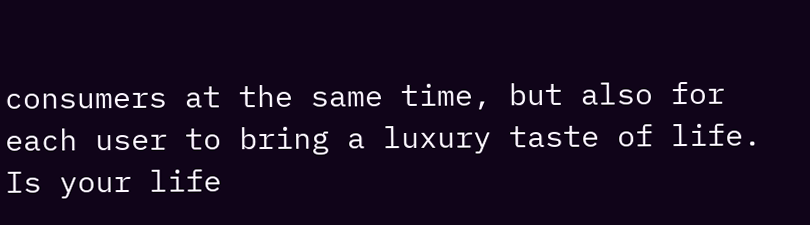consumers at the same time, but also for each user to bring a luxury taste of life. Is your life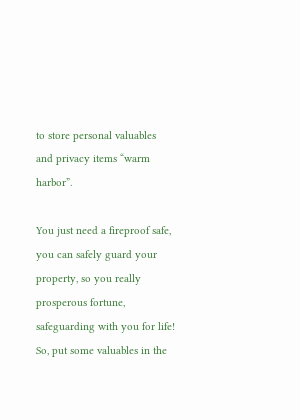to store personal valuables and privacy items “warm harbor”.

You just need a fireproof safe, you can safely guard your property, so you really prosperous fortune, safeguarding with you for life! So, put some valuables in the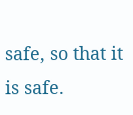safe, so that it is safe.